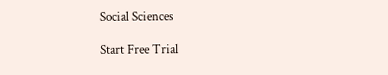Social Sciences

Start Free Trial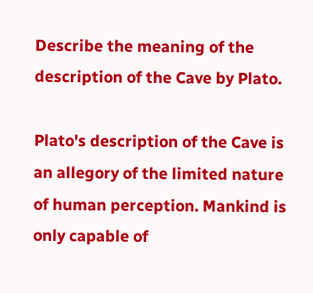Describe the meaning of the description of the Cave by Plato.

Plato's description of the Cave is an allegory of the limited nature of human perception. Mankind is only capable of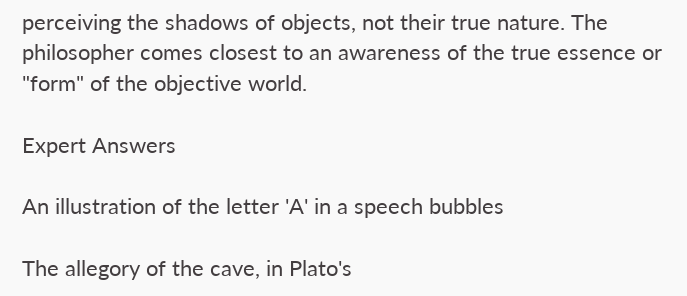perceiving the shadows of objects, not their true nature. The philosopher comes closest to an awareness of the true essence or "form" of the objective world.

Expert Answers

An illustration of the letter 'A' in a speech bubbles

The allegory of the cave, in Plato's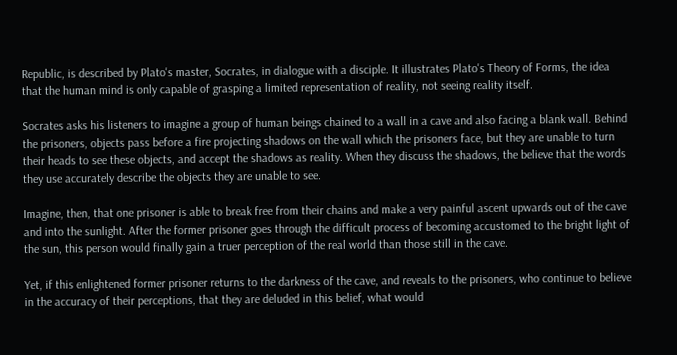Republic, is described by Plato's master, Socrates, in dialogue with a disciple. It illustrates Plato's Theory of Forms, the idea that the human mind is only capable of grasping a limited representation of reality, not seeing reality itself.

Socrates asks his listeners to imagine a group of human beings chained to a wall in a cave and also facing a blank wall. Behind the prisoners, objects pass before a fire projecting shadows on the wall which the prisoners face, but they are unable to turn their heads to see these objects, and accept the shadows as reality. When they discuss the shadows, the believe that the words they use accurately describe the objects they are unable to see.

Imagine, then, that one prisoner is able to break free from their chains and make a very painful ascent upwards out of the cave and into the sunlight. After the former prisoner goes through the difficult process of becoming accustomed to the bright light of the sun, this person would finally gain a truer perception of the real world than those still in the cave.

Yet, if this enlightened former prisoner returns to the darkness of the cave, and reveals to the prisoners, who continue to believe in the accuracy of their perceptions, that they are deluded in this belief, what would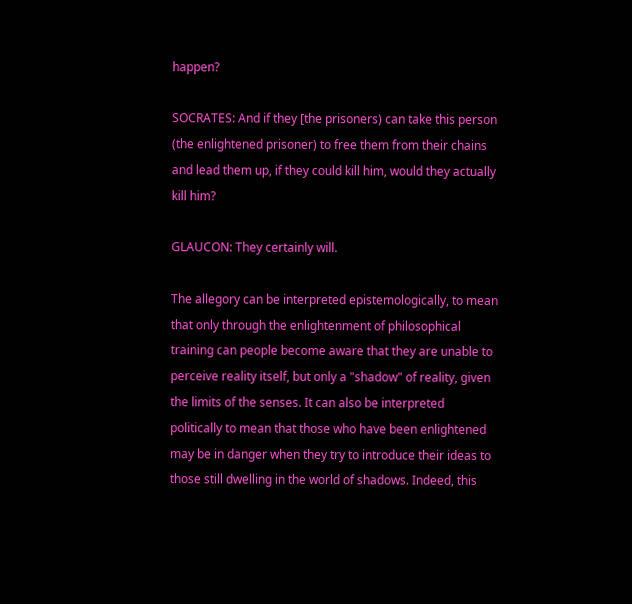happen?

SOCRATES: And if they [the prisoners) can take this person (the enlightened prisoner) to free them from their chains and lead them up, if they could kill him, would they actually kill him?

GLAUCON: They certainly will.

The allegory can be interpreted epistemologically, to mean that only through the enlightenment of philosophical training can people become aware that they are unable to perceive reality itself, but only a "shadow" of reality, given the limits of the senses. It can also be interpreted politically to mean that those who have been enlightened may be in danger when they try to introduce their ideas to those still dwelling in the world of shadows. Indeed, this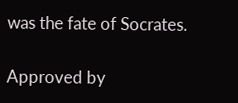was the fate of Socrates.

Approved by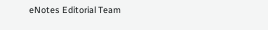eNotes Editorial Team